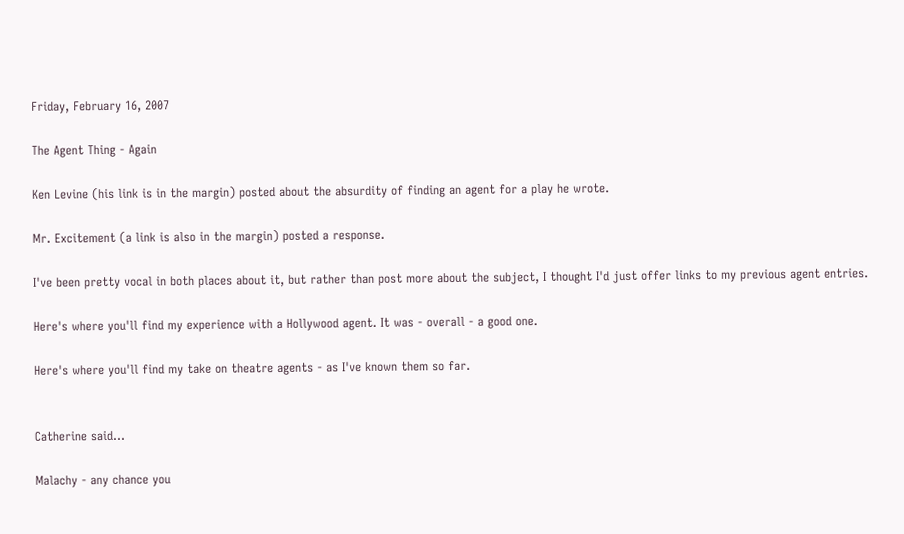Friday, February 16, 2007

The Agent Thing - Again

Ken Levine (his link is in the margin) posted about the absurdity of finding an agent for a play he wrote.

Mr. Excitement (a link is also in the margin) posted a response.

I've been pretty vocal in both places about it, but rather than post more about the subject, I thought I'd just offer links to my previous agent entries.

Here's where you'll find my experience with a Hollywood agent. It was - overall - a good one.

Here's where you'll find my take on theatre agents - as I've known them so far.


Catherine said...

Malachy - any chance you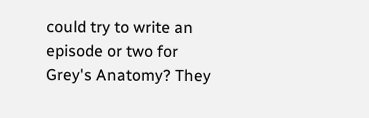could try to write an episode or two for Grey's Anatomy? They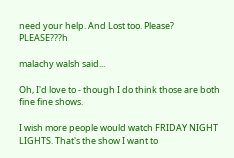need your help. And Lost too. Please? PLEASE???h

malachy walsh said...

Oh, I'd love to - though I do think those are both fine fine shows.

I wish more people would watch FRIDAY NIGHT LIGHTS. That's the show I want to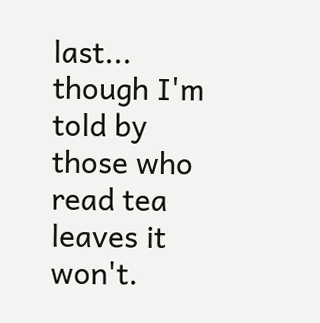last... though I'm told by those who read tea leaves it won't.